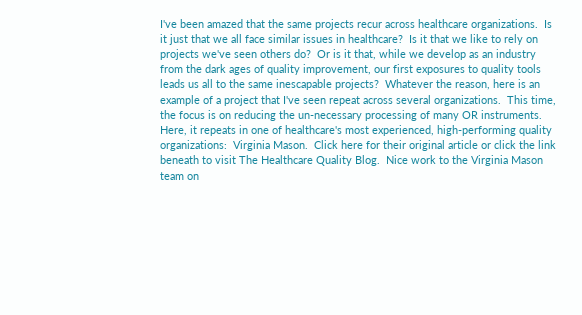I've been amazed that the same projects recur across healthcare organizations.  Is it just that we all face similar issues in healthcare?  Is it that we like to rely on projects we've seen others do?  Or is it that, while we develop as an industry from the dark ages of quality improvement, our first exposures to quality tools leads us all to the same inescapable projects?  Whatever the reason, here is an example of a project that I've seen repeat across several organizations.  This time, the focus is on reducing the un-necessary processing of many OR instruments.  Here, it repeats in one of healthcare's most experienced, high-performing quality organizations:  Virginia Mason.  Click here for their original article or click the link beneath to visit The Healthcare Quality Blog.  Nice work to the Virginia Mason team on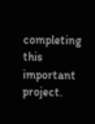completing this important project.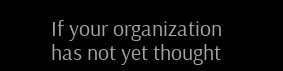If your organization has not yet thought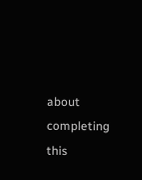about completing this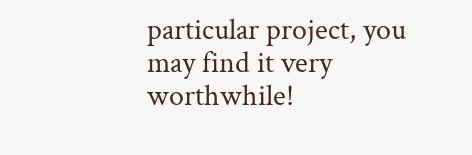particular project, you may find it very worthwhile!